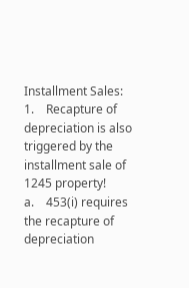Installment Sales:
1.    Recapture of depreciation is also triggered by the installment sale of 1245 property!
a.    453(i) requires the recapture of depreciation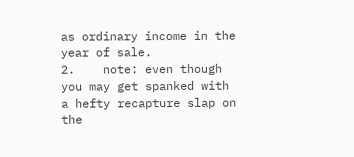as ordinary income in the year of sale.
2.    note: even though you may get spanked with a hefty recapture slap on the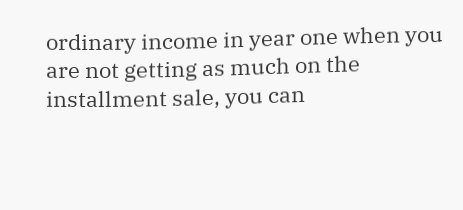ordinary income in year one when you are not getting as much on the installment sale, you can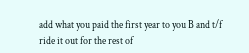add what you paid the first year to you B and t/f ride it out for the rest of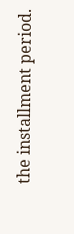the installment period.